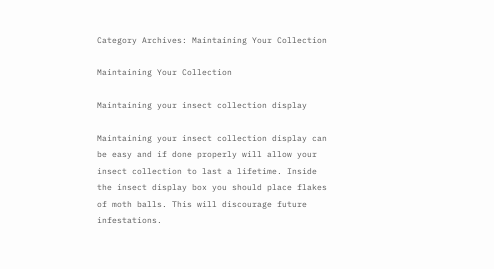Category Archives: Maintaining Your Collection

Maintaining Your Collection

Maintaining your insect collection display

Maintaining your insect collection display can be easy and if done properly will allow your insect collection to last a lifetime. Inside the insect display box you should place flakes of moth balls. This will discourage future infestations.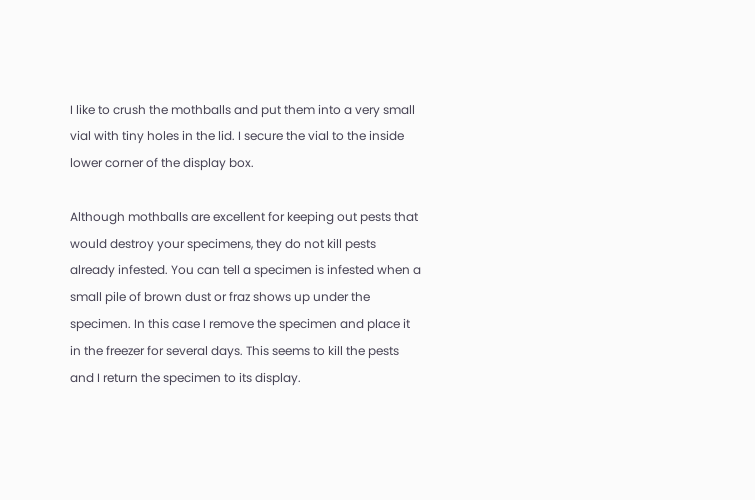I like to crush the mothballs and put them into a very small vial with tiny holes in the lid. I secure the vial to the inside lower corner of the display box.

Although mothballs are excellent for keeping out pests that would destroy your specimens, they do not kill pests already infested. You can tell a specimen is infested when a small pile of brown dust or fraz shows up under the specimen. In this case I remove the specimen and place it in the freezer for several days. This seems to kill the pests and I return the specimen to its display.